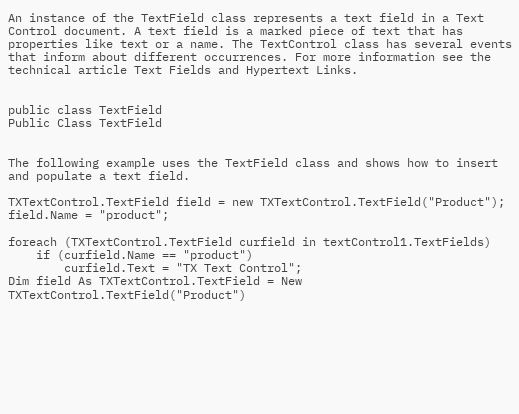An instance of the TextField class represents a text field in a Text Control document. A text field is a marked piece of text that has properties like text or a name. The TextControl class has several events that inform about different occurrences. For more information see the technical article Text Fields and Hypertext Links.


public class TextField
Public Class TextField


The following example uses the TextField class and shows how to insert and populate a text field.

TXTextControl.TextField field = new TXTextControl.TextField("Product");
field.Name = "product";

foreach (TXTextControl.TextField curfield in textControl1.TextFields)
    if (curfield.Name == "product")
        curfield.Text = "TX Text Control";
Dim field As TXTextControl.TextField = New TXTextControl.TextField("Product")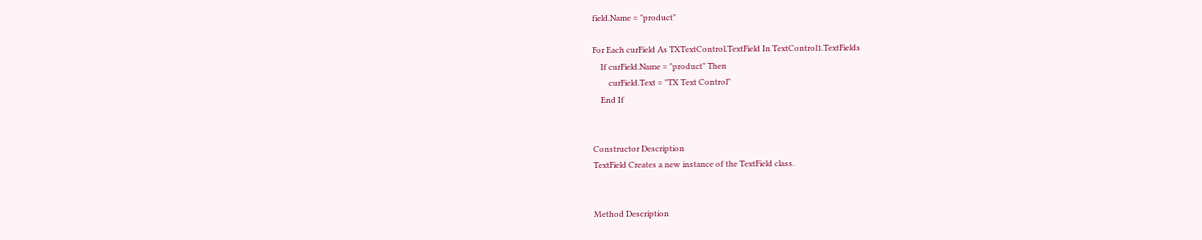field.Name = "product"

For Each curField As TXTextControl.TextField In TextControl1.TextFields
    If curField.Name = "product" Then
        curField.Text = "TX Text Control"
    End If


Constructor Description
TextField Creates a new instance of the TextField class.


Method Description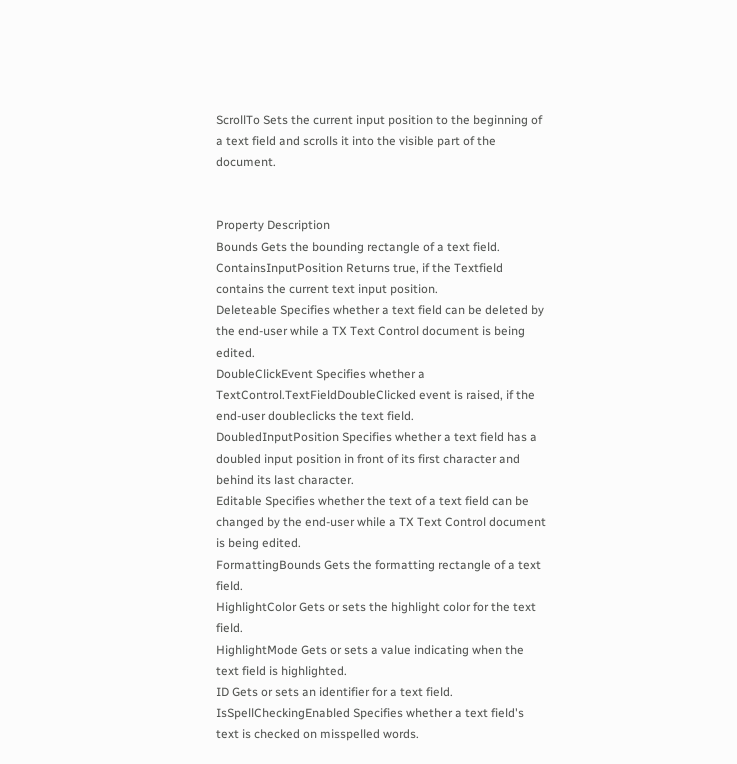ScrollTo Sets the current input position to the beginning of a text field and scrolls it into the visible part of the document.


Property Description
Bounds Gets the bounding rectangle of a text field.
ContainsInputPosition Returns true, if the Textfield contains the current text input position.
Deleteable Specifies whether a text field can be deleted by the end-user while a TX Text Control document is being edited.
DoubleClickEvent Specifies whether a TextControl.TextFieldDoubleClicked event is raised, if the end-user doubleclicks the text field.
DoubledInputPosition Specifies whether a text field has a doubled input position in front of its first character and behind its last character.
Editable Specifies whether the text of a text field can be changed by the end-user while a TX Text Control document is being edited.
FormattingBounds Gets the formatting rectangle of a text field.
HighlightColor Gets or sets the highlight color for the text field.
HighlightMode Gets or sets a value indicating when the text field is highlighted.
ID Gets or sets an identifier for a text field.
IsSpellCheckingEnabled Specifies whether a text field's text is checked on misspelled words.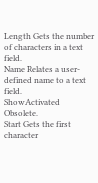Length Gets the number of characters in a text field.
Name Relates a user-defined name to a text field.
ShowActivated Obsolete.
Start Gets the first character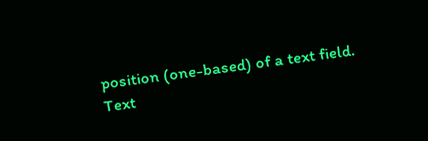position (one-based) of a text field.
Text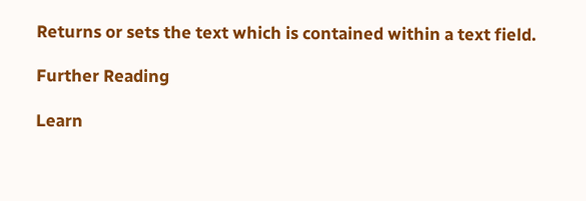Returns or sets the text which is contained within a text field.

Further Reading

Learn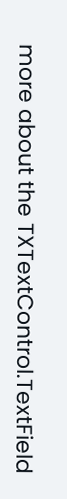more about the TXTextControl.TextField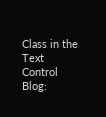Class in the Text Control Blog: